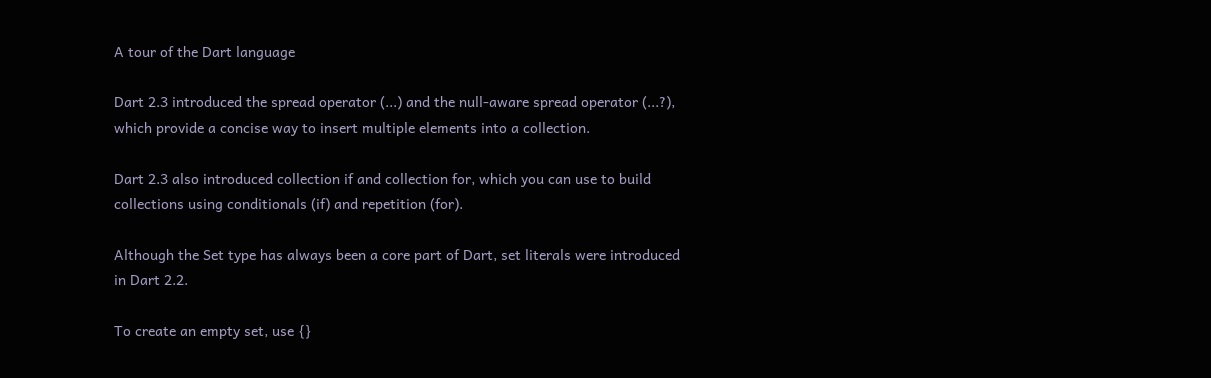A tour of the Dart language

Dart 2.3 introduced the spread operator (...) and the null-aware spread operator (...?), which provide a concise way to insert multiple elements into a collection.

Dart 2.3 also introduced collection if and collection for, which you can use to build collections using conditionals (if) and repetition (for).

Although the Set type has always been a core part of Dart, set literals were introduced in Dart 2.2.

To create an empty set, use {}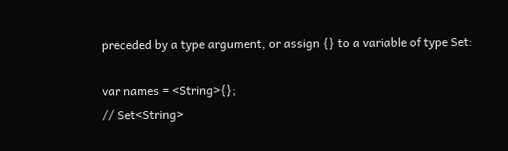preceded by a type argument, or assign {} to a variable of type Set:

var names = <String>{};
// Set<String>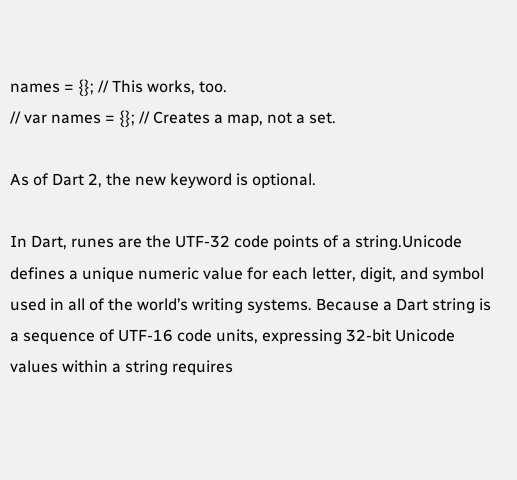names = {}; // This works, too.
// var names = {}; // Creates a map, not a set.

As of Dart 2, the new keyword is optional.

In Dart, runes are the UTF-32 code points of a string.Unicode defines a unique numeric value for each letter, digit, and symbol used in all of the world’s writing systems. Because a Dart string is a sequence of UTF-16 code units, expressing 32-bit Unicode values within a string requires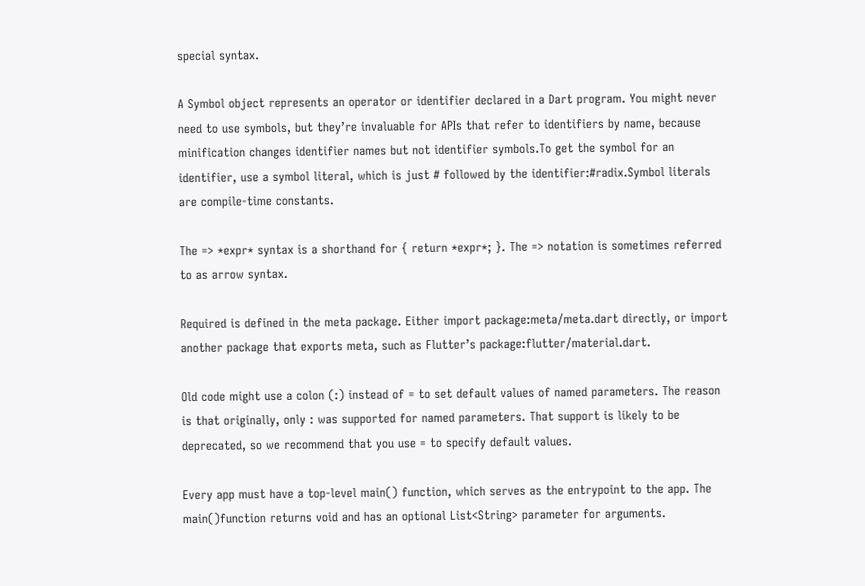special syntax.

A Symbol object represents an operator or identifier declared in a Dart program. You might never need to use symbols, but they’re invaluable for APIs that refer to identifiers by name, because minification changes identifier names but not identifier symbols.To get the symbol for an identifier, use a symbol literal, which is just # followed by the identifier:#radix.Symbol literals are compile-time constants.

The => *expr* syntax is a shorthand for { return *expr*; }. The => notation is sometimes referred to as arrow syntax.

Required is defined in the meta package. Either import package:meta/meta.dart directly, or import another package that exports meta, such as Flutter’s package:flutter/material.dart.

Old code might use a colon (:) instead of = to set default values of named parameters. The reason is that originally, only : was supported for named parameters. That support is likely to be deprecated, so we recommend that you use = to specify default values.

Every app must have a top-level main() function, which serves as the entrypoint to the app. The main()function returns void and has an optional List<String> parameter for arguments.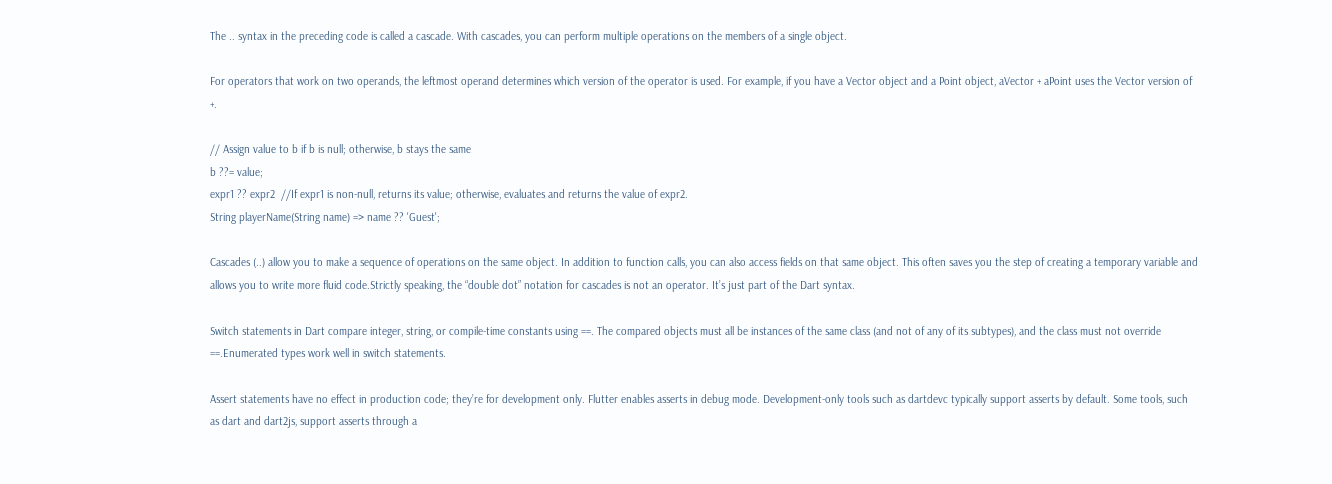The .. syntax in the preceding code is called a cascade. With cascades, you can perform multiple operations on the members of a single object.

For operators that work on two operands, the leftmost operand determines which version of the operator is used. For example, if you have a Vector object and a Point object, aVector + aPoint uses the Vector version of +.

// Assign value to b if b is null; otherwise, b stays the same
b ??= value;
expr1 ?? expr2  //If expr1 is non-null, returns its value; otherwise, evaluates and returns the value of expr2.
String playerName(String name) => name ?? 'Guest';

Cascades (..) allow you to make a sequence of operations on the same object. In addition to function calls, you can also access fields on that same object. This often saves you the step of creating a temporary variable and allows you to write more fluid code.Strictly speaking, the “double dot” notation for cascades is not an operator. It’s just part of the Dart syntax.

Switch statements in Dart compare integer, string, or compile-time constants using ==. The compared objects must all be instances of the same class (and not of any of its subtypes), and the class must not override ==.Enumerated types work well in switch statements.

Assert statements have no effect in production code; they’re for development only. Flutter enables asserts in debug mode. Development-only tools such as dartdevc typically support asserts by default. Some tools, such as dart and dart2js, support asserts through a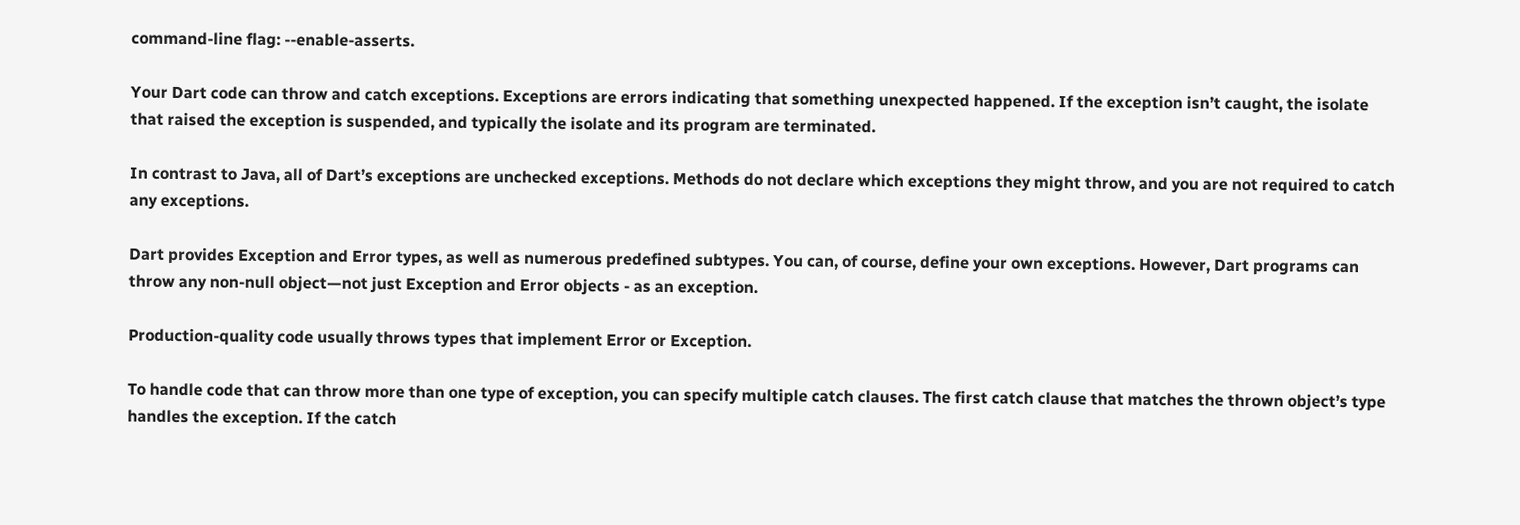command-line flag: --enable-asserts.

Your Dart code can throw and catch exceptions. Exceptions are errors indicating that something unexpected happened. If the exception isn’t caught, the isolate that raised the exception is suspended, and typically the isolate and its program are terminated.

In contrast to Java, all of Dart’s exceptions are unchecked exceptions. Methods do not declare which exceptions they might throw, and you are not required to catch any exceptions.

Dart provides Exception and Error types, as well as numerous predefined subtypes. You can, of course, define your own exceptions. However, Dart programs can throw any non-null object—not just Exception and Error objects - as an exception.

Production-quality code usually throws types that implement Error or Exception.

To handle code that can throw more than one type of exception, you can specify multiple catch clauses. The first catch clause that matches the thrown object’s type handles the exception. If the catch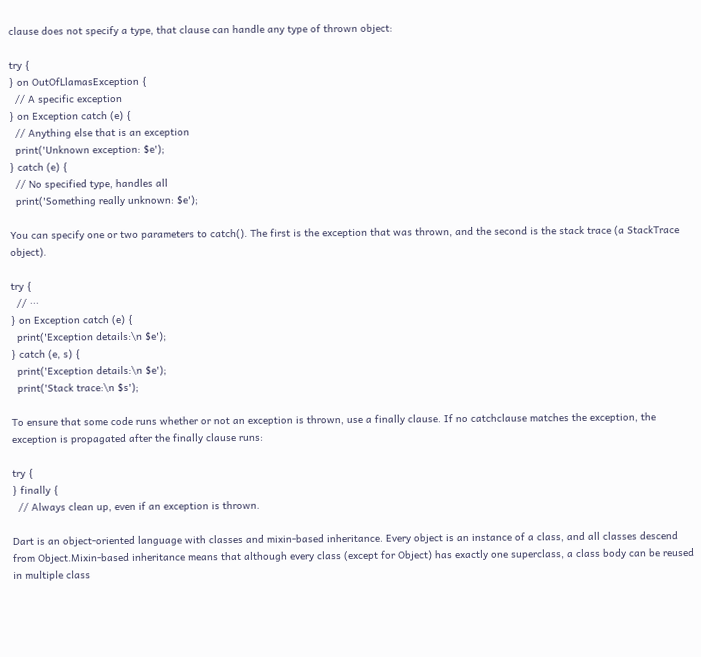clause does not specify a type, that clause can handle any type of thrown object:

try {
} on OutOfLlamasException {
  // A specific exception
} on Exception catch (e) {
  // Anything else that is an exception
  print('Unknown exception: $e');
} catch (e) {
  // No specified type, handles all
  print('Something really unknown: $e');

You can specify one or two parameters to catch(). The first is the exception that was thrown, and the second is the stack trace (a StackTrace object).

try {
  // ···
} on Exception catch (e) {
  print('Exception details:\n $e');
} catch (e, s) {
  print('Exception details:\n $e');
  print('Stack trace:\n $s');

To ensure that some code runs whether or not an exception is thrown, use a finally clause. If no catchclause matches the exception, the exception is propagated after the finally clause runs:

try {
} finally {
  // Always clean up, even if an exception is thrown.

Dart is an object-oriented language with classes and mixin-based inheritance. Every object is an instance of a class, and all classes descend from Object.Mixin-based inheritance means that although every class (except for Object) has exactly one superclass, a class body can be reused in multiple class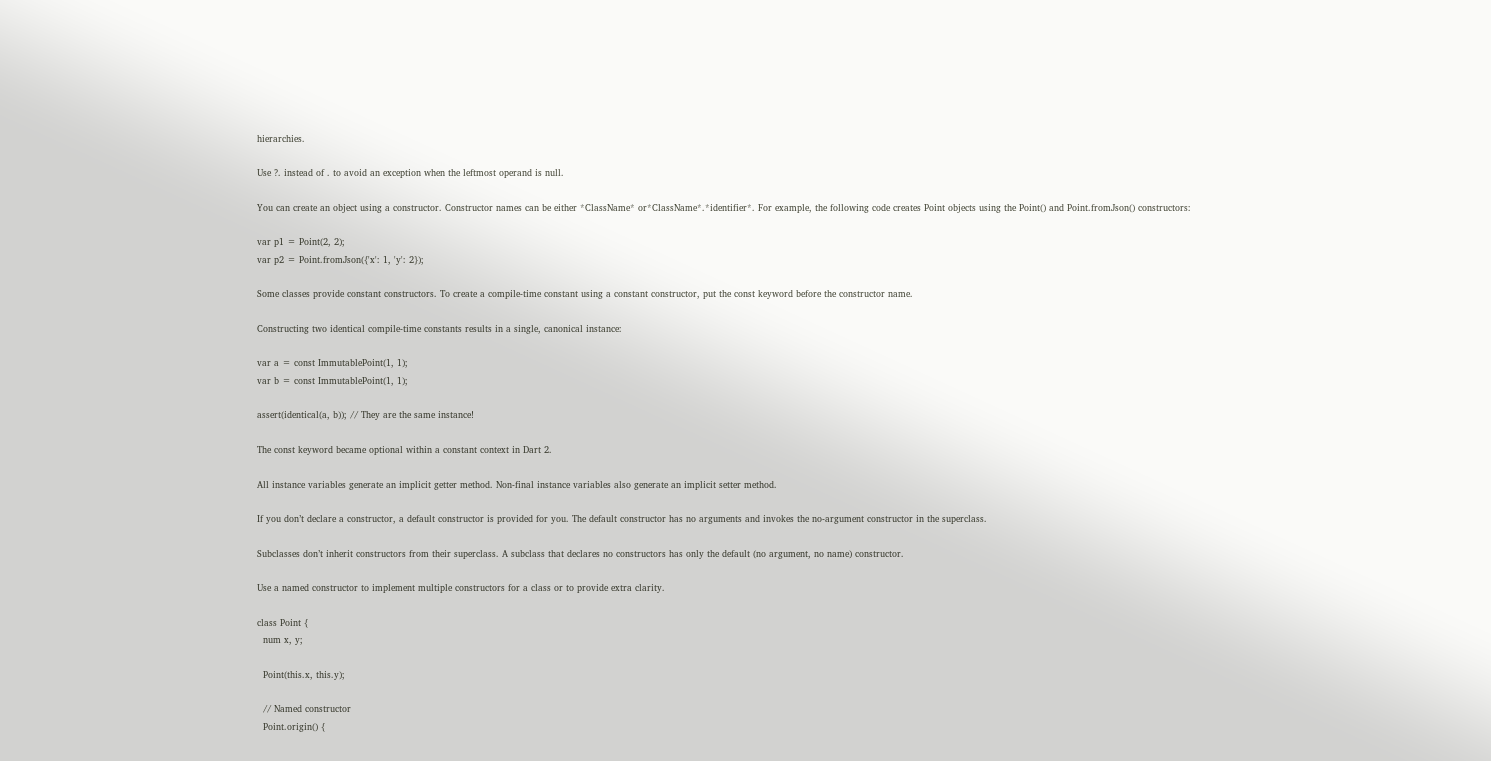hierarchies.

Use ?. instead of . to avoid an exception when the leftmost operand is null.

You can create an object using a constructor. Constructor names can be either *ClassName* or*ClassName*.*identifier*. For example, the following code creates Point objects using the Point() and Point.fromJson() constructors:

var p1 = Point(2, 2);
var p2 = Point.fromJson({'x': 1, 'y': 2});

Some classes provide constant constructors. To create a compile-time constant using a constant constructor, put the const keyword before the constructor name.

Constructing two identical compile-time constants results in a single, canonical instance:

var a = const ImmutablePoint(1, 1);
var b = const ImmutablePoint(1, 1);

assert(identical(a, b)); // They are the same instance!

The const keyword became optional within a constant context in Dart 2.

All instance variables generate an implicit getter method. Non-final instance variables also generate an implicit setter method.

If you don’t declare a constructor, a default constructor is provided for you. The default constructor has no arguments and invokes the no-argument constructor in the superclass.

Subclasses don’t inherit constructors from their superclass. A subclass that declares no constructors has only the default (no argument, no name) constructor.

Use a named constructor to implement multiple constructors for a class or to provide extra clarity.

class Point {
  num x, y;

  Point(this.x, this.y);

  // Named constructor
  Point.origin() {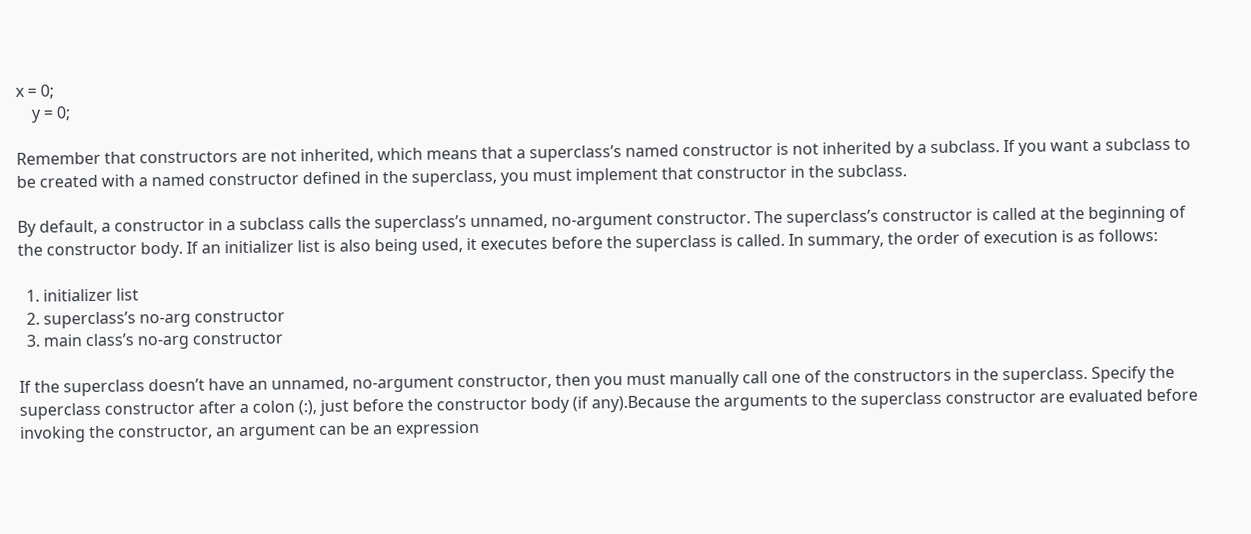x = 0;
    y = 0;

Remember that constructors are not inherited, which means that a superclass’s named constructor is not inherited by a subclass. If you want a subclass to be created with a named constructor defined in the superclass, you must implement that constructor in the subclass.

By default, a constructor in a subclass calls the superclass’s unnamed, no-argument constructor. The superclass’s constructor is called at the beginning of the constructor body. If an initializer list is also being used, it executes before the superclass is called. In summary, the order of execution is as follows:

  1. initializer list
  2. superclass’s no-arg constructor
  3. main class’s no-arg constructor

If the superclass doesn’t have an unnamed, no-argument constructor, then you must manually call one of the constructors in the superclass. Specify the superclass constructor after a colon (:), just before the constructor body (if any).Because the arguments to the superclass constructor are evaluated before invoking the constructor, an argument can be an expression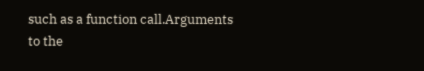such as a function call.Arguments to the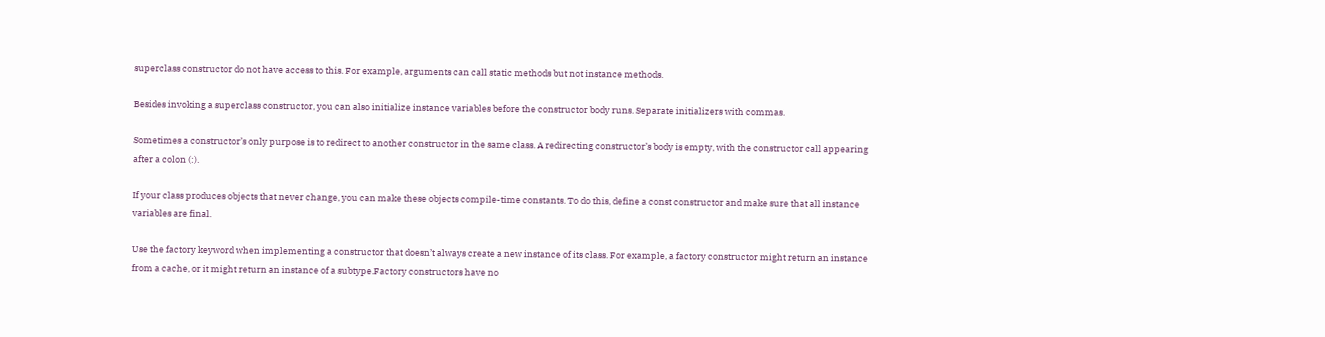superclass constructor do not have access to this. For example, arguments can call static methods but not instance methods.

Besides invoking a superclass constructor, you can also initialize instance variables before the constructor body runs. Separate initializers with commas.

Sometimes a constructor’s only purpose is to redirect to another constructor in the same class. A redirecting constructor’s body is empty, with the constructor call appearing after a colon (:).

If your class produces objects that never change, you can make these objects compile-time constants. To do this, define a const constructor and make sure that all instance variables are final.

Use the factory keyword when implementing a constructor that doesn’t always create a new instance of its class. For example, a factory constructor might return an instance from a cache, or it might return an instance of a subtype.Factory constructors have no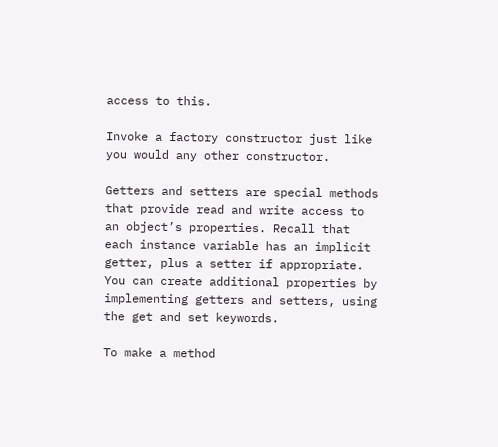access to this.

Invoke a factory constructor just like you would any other constructor.

Getters and setters are special methods that provide read and write access to an object’s properties. Recall that each instance variable has an implicit getter, plus a setter if appropriate. You can create additional properties by implementing getters and setters, using the get and set keywords.

To make a method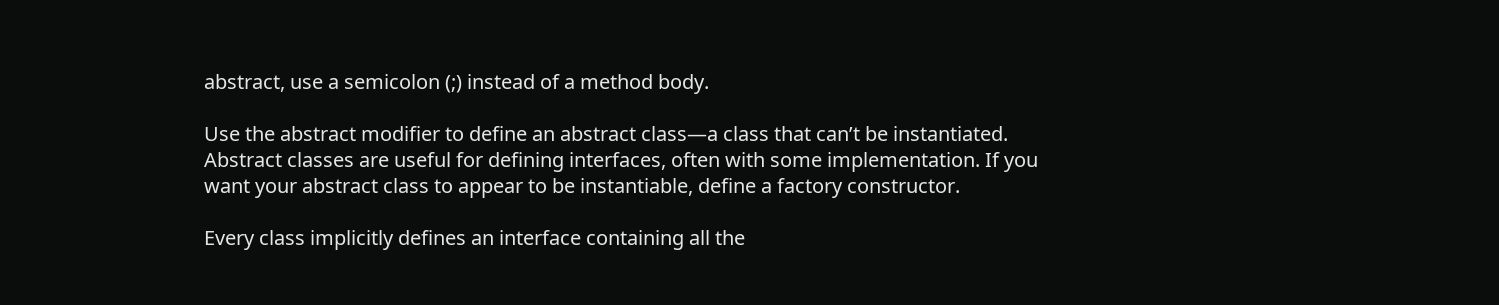abstract, use a semicolon (;) instead of a method body.

Use the abstract modifier to define an abstract class—a class that can’t be instantiated. Abstract classes are useful for defining interfaces, often with some implementation. If you want your abstract class to appear to be instantiable, define a factory constructor.

Every class implicitly defines an interface containing all the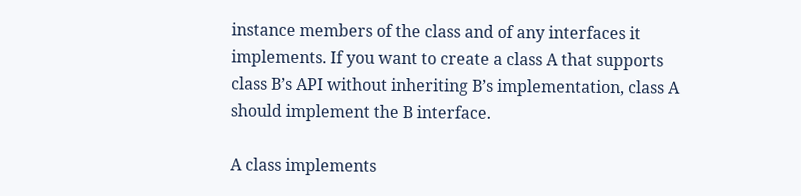instance members of the class and of any interfaces it implements. If you want to create a class A that supports class B’s API without inheriting B’s implementation, class A should implement the B interface.

A class implements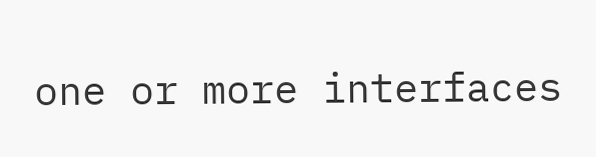one or more interfaces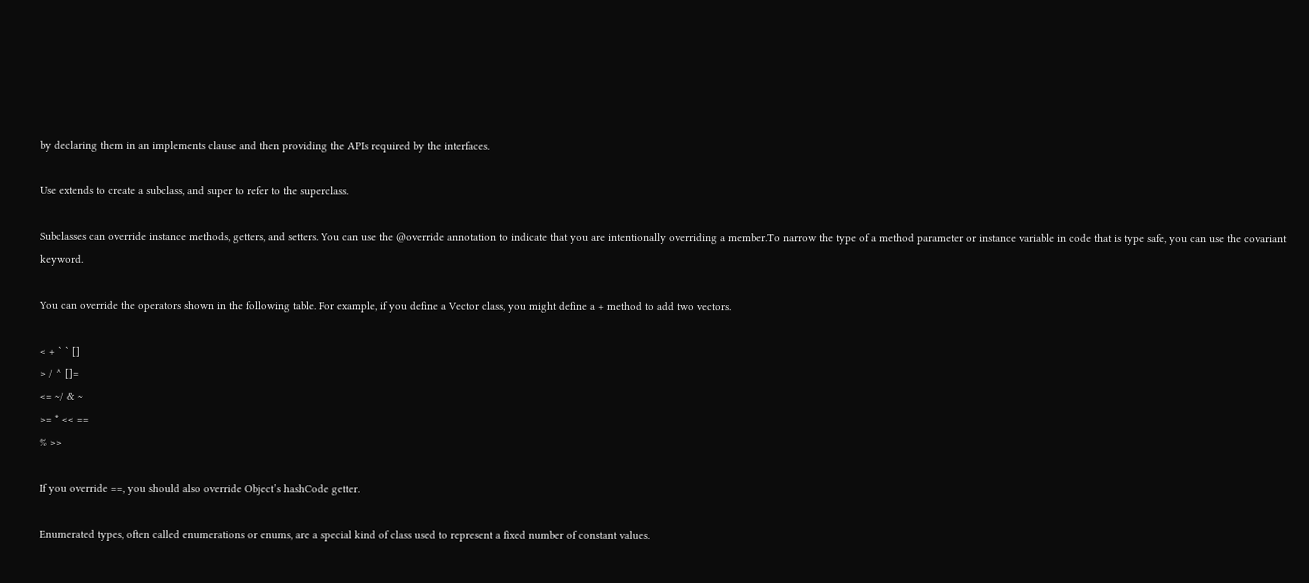by declaring them in an implements clause and then providing the APIs required by the interfaces.

Use extends to create a subclass, and super to refer to the superclass.

Subclasses can override instance methods, getters, and setters. You can use the @override annotation to indicate that you are intentionally overriding a member.To narrow the type of a method parameter or instance variable in code that is type safe, you can use the covariant keyword.

You can override the operators shown in the following table. For example, if you define a Vector class, you might define a + method to add two vectors.

< + ` ` []
> / ^ []=
<= ~/ & ~
>= * << ==
% >>

If you override ==, you should also override Object’s hashCode getter.

Enumerated types, often called enumerations or enums, are a special kind of class used to represent a fixed number of constant values.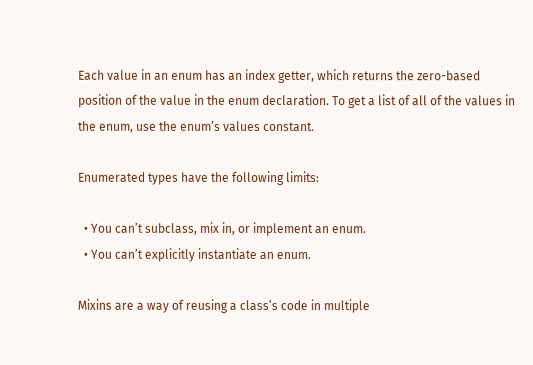Each value in an enum has an index getter, which returns the zero-based position of the value in the enum declaration. To get a list of all of the values in the enum, use the enum’s values constant.

Enumerated types have the following limits:

  • You can’t subclass, mix in, or implement an enum.
  • You can’t explicitly instantiate an enum.

Mixins are a way of reusing a class’s code in multiple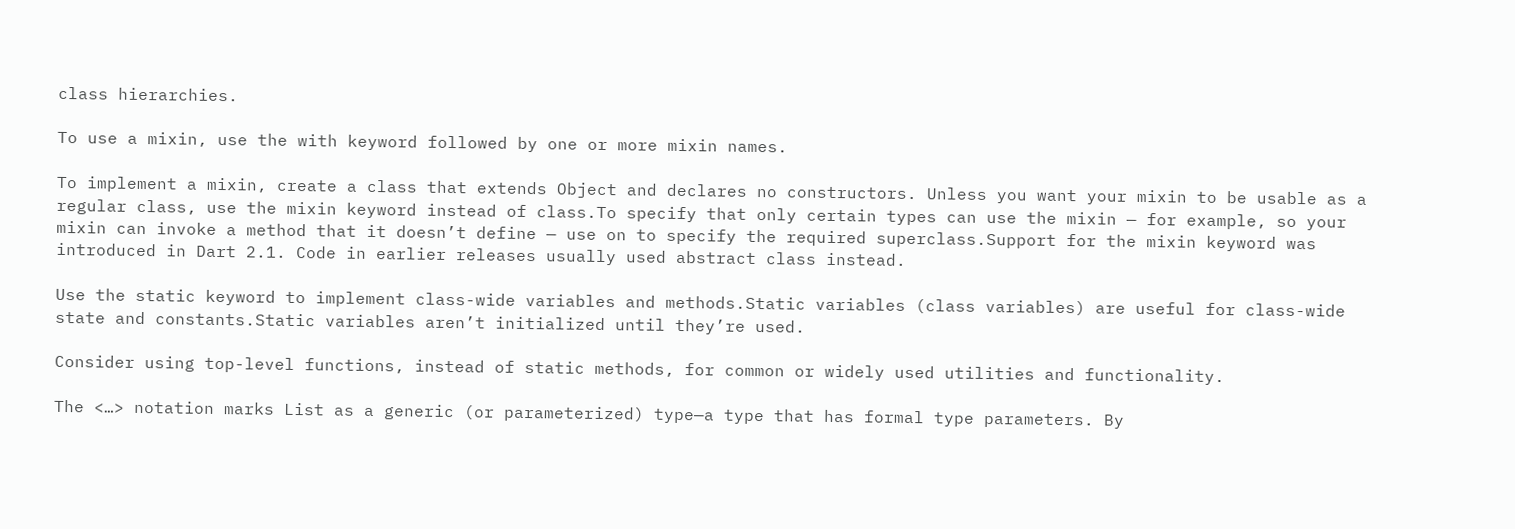class hierarchies.

To use a mixin, use the with keyword followed by one or more mixin names.

To implement a mixin, create a class that extends Object and declares no constructors. Unless you want your mixin to be usable as a regular class, use the mixin keyword instead of class.To specify that only certain types can use the mixin — for example, so your mixin can invoke a method that it doesn’t define — use on to specify the required superclass.Support for the mixin keyword was introduced in Dart 2.1. Code in earlier releases usually used abstract class instead.

Use the static keyword to implement class-wide variables and methods.Static variables (class variables) are useful for class-wide state and constants.Static variables aren’t initialized until they’re used.

Consider using top-level functions, instead of static methods, for common or widely used utilities and functionality.

The <…> notation marks List as a generic (or parameterized) type—a type that has formal type parameters. By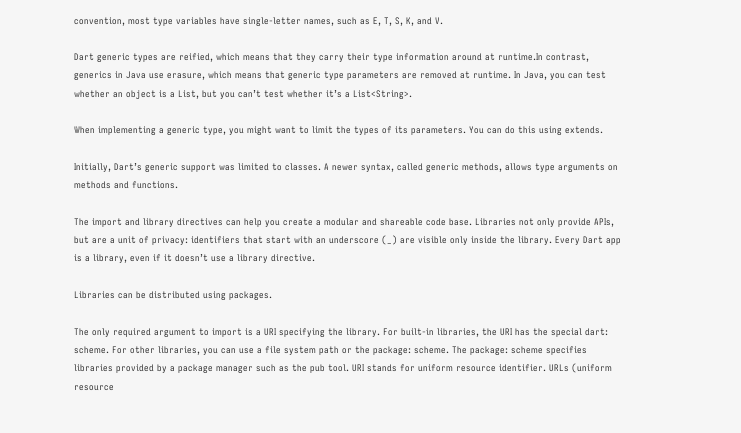convention, most type variables have single-letter names, such as E, T, S, K, and V.

Dart generic types are reified, which means that they carry their type information around at runtime.In contrast, generics in Java use erasure, which means that generic type parameters are removed at runtime. In Java, you can test whether an object is a List, but you can’t test whether it’s a List<String>.

When implementing a generic type, you might want to limit the types of its parameters. You can do this using extends.

Initially, Dart’s generic support was limited to classes. A newer syntax, called generic methods, allows type arguments on methods and functions.

The import and library directives can help you create a modular and shareable code base. Libraries not only provide APIs, but are a unit of privacy: identifiers that start with an underscore (_) are visible only inside the library. Every Dart app is a library, even if it doesn’t use a library directive.

Libraries can be distributed using packages.

The only required argument to import is a URI specifying the library. For built-in libraries, the URI has the special dart: scheme. For other libraries, you can use a file system path or the package: scheme. The package: scheme specifies libraries provided by a package manager such as the pub tool. URI stands for uniform resource identifier. URLs (uniform resource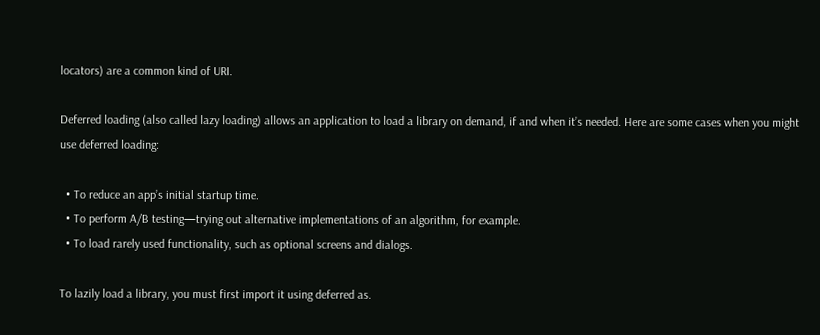locators) are a common kind of URI.

Deferred loading (also called lazy loading) allows an application to load a library on demand, if and when it’s needed. Here are some cases when you might use deferred loading:

  • To reduce an app’s initial startup time.
  • To perform A/B testing—trying out alternative implementations of an algorithm, for example.
  • To load rarely used functionality, such as optional screens and dialogs.

To lazily load a library, you must first import it using deferred as.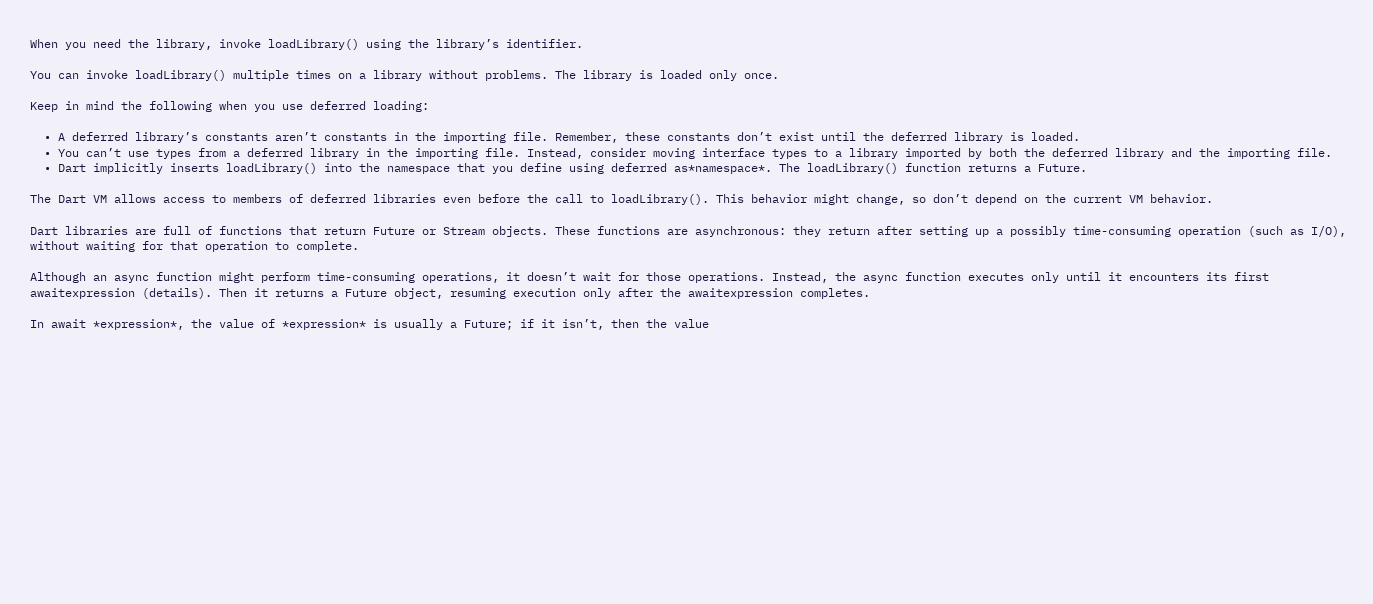When you need the library, invoke loadLibrary() using the library’s identifier.

You can invoke loadLibrary() multiple times on a library without problems. The library is loaded only once.

Keep in mind the following when you use deferred loading:

  • A deferred library’s constants aren’t constants in the importing file. Remember, these constants don’t exist until the deferred library is loaded.
  • You can’t use types from a deferred library in the importing file. Instead, consider moving interface types to a library imported by both the deferred library and the importing file.
  • Dart implicitly inserts loadLibrary() into the namespace that you define using deferred as*namespace*. The loadLibrary() function returns a Future.

The Dart VM allows access to members of deferred libraries even before the call to loadLibrary(). This behavior might change, so don’t depend on the current VM behavior.

Dart libraries are full of functions that return Future or Stream objects. These functions are asynchronous: they return after setting up a possibly time-consuming operation (such as I/O), without waiting for that operation to complete.

Although an async function might perform time-consuming operations, it doesn’t wait for those operations. Instead, the async function executes only until it encounters its first awaitexpression (details). Then it returns a Future object, resuming execution only after the awaitexpression completes.

In await *expression*, the value of *expression* is usually a Future; if it isn’t, then the value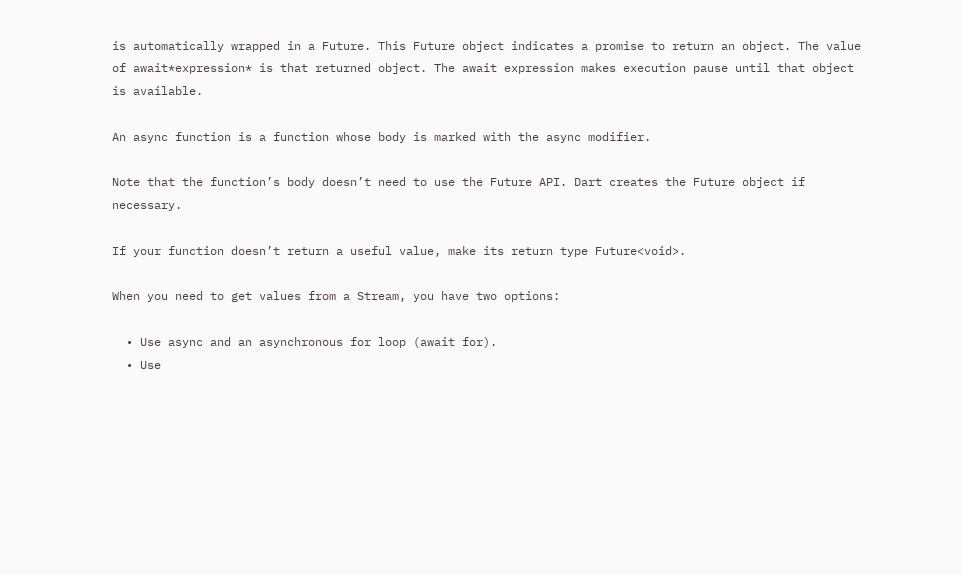is automatically wrapped in a Future. This Future object indicates a promise to return an object. The value of await*expression* is that returned object. The await expression makes execution pause until that object is available.

An async function is a function whose body is marked with the async modifier.

Note that the function’s body doesn’t need to use the Future API. Dart creates the Future object if necessary.

If your function doesn’t return a useful value, make its return type Future<void>.

When you need to get values from a Stream, you have two options:

  • Use async and an asynchronous for loop (await for).
  • Use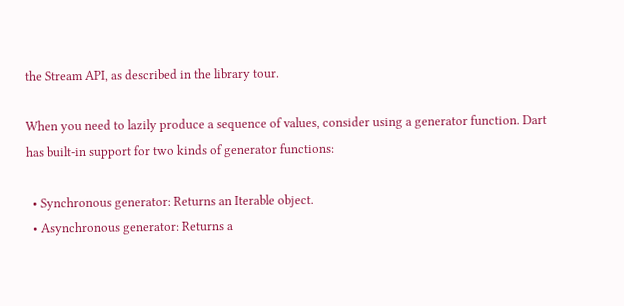the Stream API, as described in the library tour.

When you need to lazily produce a sequence of values, consider using a generator function. Dart has built-in support for two kinds of generator functions:

  • Synchronous generator: Returns an Iterable object.
  • Asynchronous generator: Returns a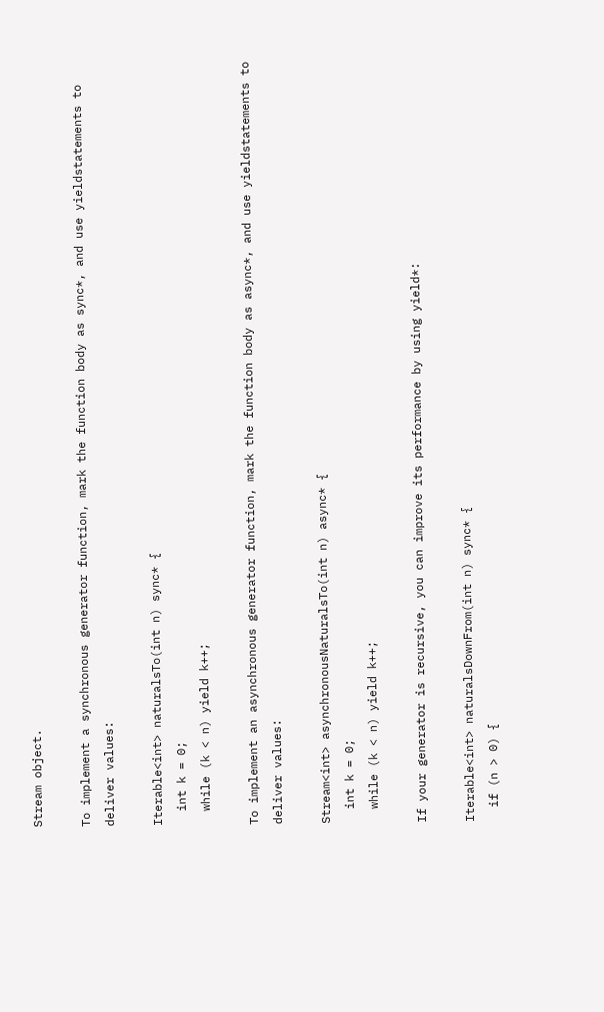Stream object.

To implement a synchronous generator function, mark the function body as sync*, and use yieldstatements to deliver values:

Iterable<int> naturalsTo(int n) sync* {
  int k = 0;
  while (k < n) yield k++;

To implement an asynchronous generator function, mark the function body as async*, and use yieldstatements to deliver values:

Stream<int> asynchronousNaturalsTo(int n) async* {
  int k = 0;
  while (k < n) yield k++;

If your generator is recursive, you can improve its performance by using yield*:

Iterable<int> naturalsDownFrom(int n) sync* {
  if (n > 0) {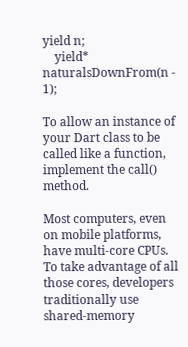yield n;
    yield* naturalsDownFrom(n - 1);

To allow an instance of your Dart class to be called like a function, implement the call() method.

Most computers, even on mobile platforms, have multi-core CPUs. To take advantage of all those cores, developers traditionally use shared-memory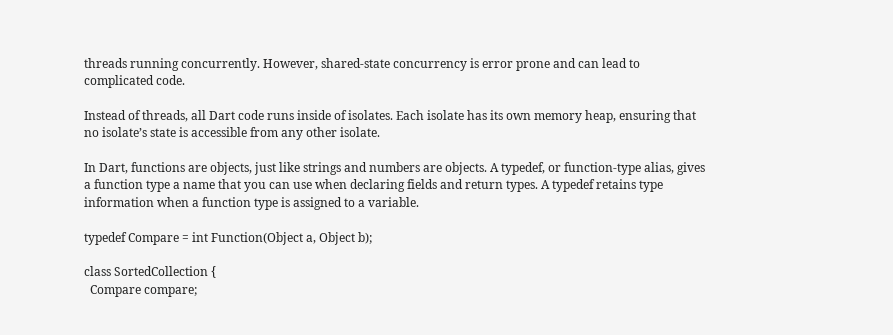threads running concurrently. However, shared-state concurrency is error prone and can lead to complicated code.

Instead of threads, all Dart code runs inside of isolates. Each isolate has its own memory heap, ensuring that no isolate’s state is accessible from any other isolate.

In Dart, functions are objects, just like strings and numbers are objects. A typedef, or function-type alias, gives a function type a name that you can use when declaring fields and return types. A typedef retains type information when a function type is assigned to a variable.

typedef Compare = int Function(Object a, Object b);

class SortedCollection {
  Compare compare;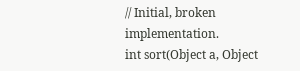// Initial, broken implementation.
int sort(Object a, Object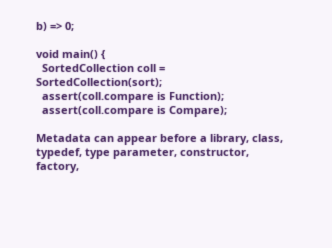b) => 0;

void main() {
  SortedCollection coll = SortedCollection(sort);
  assert(coll.compare is Function);
  assert(coll.compare is Compare);

Metadata can appear before a library, class, typedef, type parameter, constructor, factory,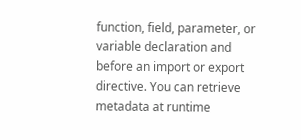function, field, parameter, or variable declaration and before an import or export directive. You can retrieve metadata at runtime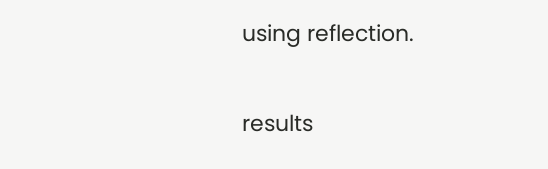using reflection.

results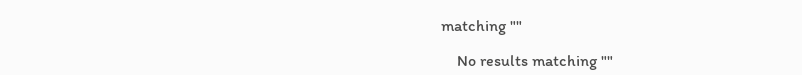matching ""

    No results matching ""